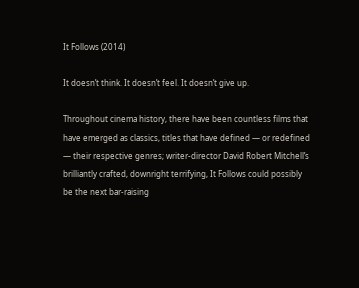It Follows (2014)

It doesn’t think. It doesn’t feel. It doesn’t give up.

Throughout cinema history, there have been countless films that have emerged as classics, titles that have defined — or redefined — their respective genres; writer-director David Robert Mitchell’s brilliantly crafted, downright terrifying, It Follows could possibly be the next bar-raising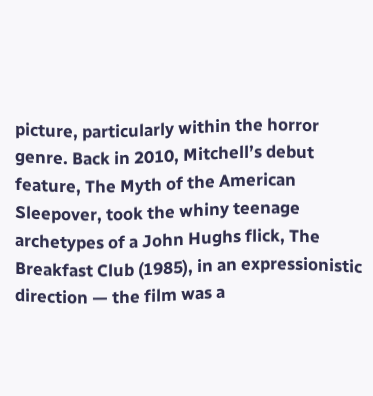picture, particularly within the horror genre. Back in 2010, Mitchell’s debut feature, The Myth of the American Sleepover, took the whiny teenage archetypes of a John Hughs flick, The Breakfast Club (1985), in an expressionistic direction — the film was a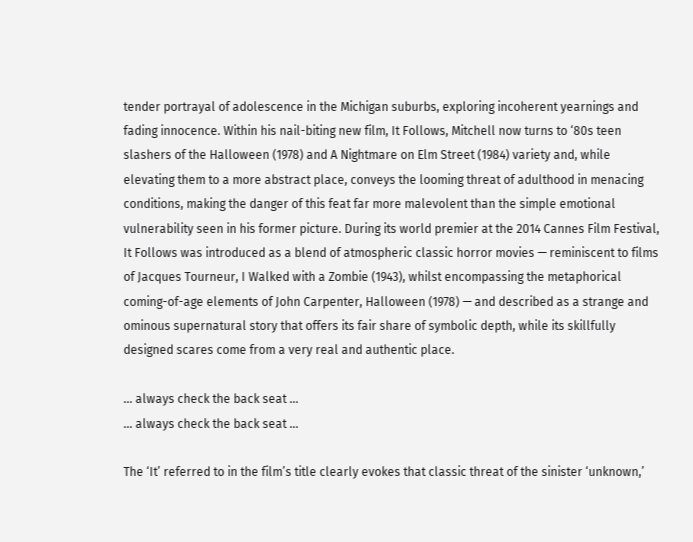tender portrayal of adolescence in the Michigan suburbs, exploring incoherent yearnings and fading innocence. Within his nail-biting new film, It Follows, Mitchell now turns to ‘80s teen slashers of the Halloween (1978) and A Nightmare on Elm Street (1984) variety and, while elevating them to a more abstract place, conveys the looming threat of adulthood in menacing conditions, making the danger of this feat far more malevolent than the simple emotional vulnerability seen in his former picture. During its world premier at the 2014 Cannes Film Festival, It Follows was introduced as a blend of atmospheric classic horror movies — reminiscent to films of Jacques Tourneur, I Walked with a Zombie (1943), whilst encompassing the metaphorical coming-of-age elements of John Carpenter, Halloween (1978) — and described as a strange and ominous supernatural story that offers its fair share of symbolic depth, while its skillfully designed scares come from a very real and authentic place.

... always check the back seat ...
… always check the back seat …

The ‘It’ referred to in the film’s title clearly evokes that classic threat of the sinister ‘unknown,’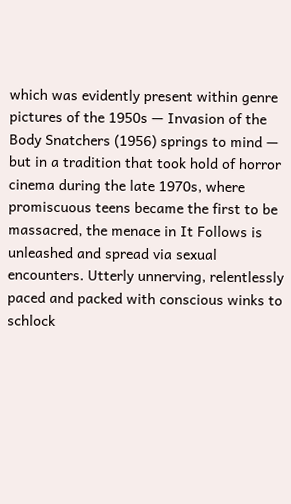which was evidently present within genre pictures of the 1950s — Invasion of the Body Snatchers (1956) springs to mind — but in a tradition that took hold of horror cinema during the late 1970s, where promiscuous teens became the first to be massacred, the menace in It Follows is unleashed and spread via sexual encounters. Utterly unnerving, relentlessly paced and packed with conscious winks to schlock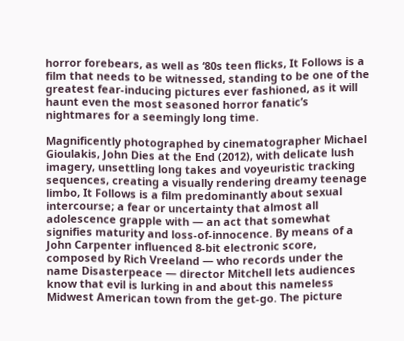horror forebears, as well as ‘80s teen flicks, It Follows is a film that needs to be witnessed, standing to be one of the greatest fear-inducing pictures ever fashioned, as it will haunt even the most seasoned horror fanatic’s nightmares for a seemingly long time.

Magnificently photographed by cinematographer Michael Gioulakis, John Dies at the End (2012), with delicate lush imagery, unsettling long takes and voyeuristic tracking sequences, creating a visually rendering dreamy teenage limbo, It Follows is a film predominantly about sexual intercourse; a fear or uncertainty that almost all adolescence grapple with — an act that somewhat signifies maturity and loss-of-innocence. By means of a John Carpenter influenced 8-bit electronic score, composed by Rich Vreeland — who records under the name Disasterpeace — director Mitchell lets audiences know that evil is lurking in and about this nameless Midwest American town from the get-go. The picture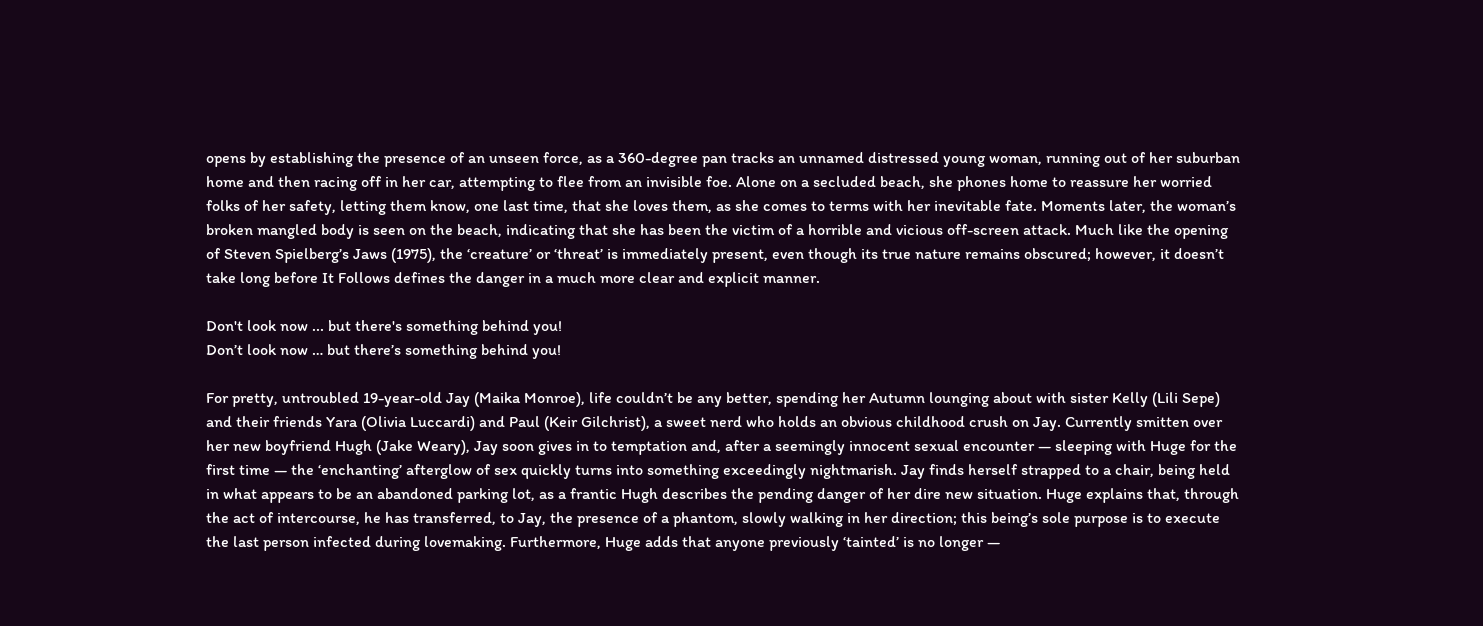opens by establishing the presence of an unseen force, as a 360-degree pan tracks an unnamed distressed young woman, running out of her suburban home and then racing off in her car, attempting to flee from an invisible foe. Alone on a secluded beach, she phones home to reassure her worried folks of her safety, letting them know, one last time, that she loves them, as she comes to terms with her inevitable fate. Moments later, the woman’s broken mangled body is seen on the beach, indicating that she has been the victim of a horrible and vicious off-screen attack. Much like the opening of Steven Spielberg’s Jaws (1975), the ‘creature’ or ‘threat’ is immediately present, even though its true nature remains obscured; however, it doesn’t take long before It Follows defines the danger in a much more clear and explicit manner.

Don't look now ... but there's something behind you!
Don’t look now … but there’s something behind you!

For pretty, untroubled 19-year-old Jay (Maika Monroe), life couldn’t be any better, spending her Autumn lounging about with sister Kelly (Lili Sepe) and their friends Yara (Olivia Luccardi) and Paul (Keir Gilchrist), a sweet nerd who holds an obvious childhood crush on Jay. Currently smitten over her new boyfriend Hugh (Jake Weary), Jay soon gives in to temptation and, after a seemingly innocent sexual encounter — sleeping with Huge for the first time — the ‘enchanting’ afterglow of sex quickly turns into something exceedingly nightmarish. Jay finds herself strapped to a chair, being held in what appears to be an abandoned parking lot, as a frantic Hugh describes the pending danger of her dire new situation. Huge explains that, through the act of intercourse, he has transferred, to Jay, the presence of a phantom, slowly walking in her direction; this being’s sole purpose is to execute the last person infected during lovemaking. Furthermore, Huge adds that anyone previously ‘tainted’ is no longer —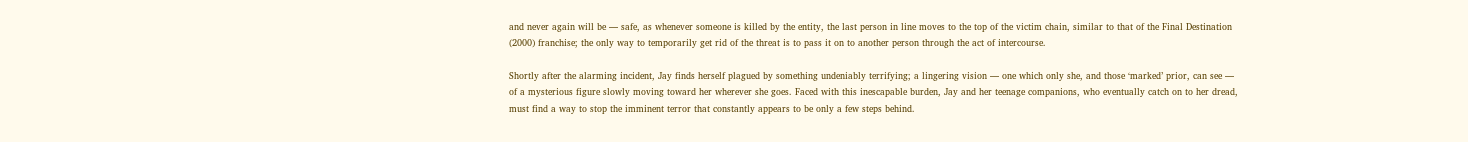and never again will be — safe, as whenever someone is killed by the entity, the last person in line moves to the top of the victim chain, similar to that of the Final Destination (2000) franchise; the only way to temporarily get rid of the threat is to pass it on to another person through the act of intercourse.

Shortly after the alarming incident, Jay finds herself plagued by something undeniably terrifying; a lingering vision — one which only she, and those ‘marked’ prior, can see — of a mysterious figure slowly moving toward her wherever she goes. Faced with this inescapable burden, Jay and her teenage companions, who eventually catch on to her dread, must find a way to stop the imminent terror that constantly appears to be only a few steps behind.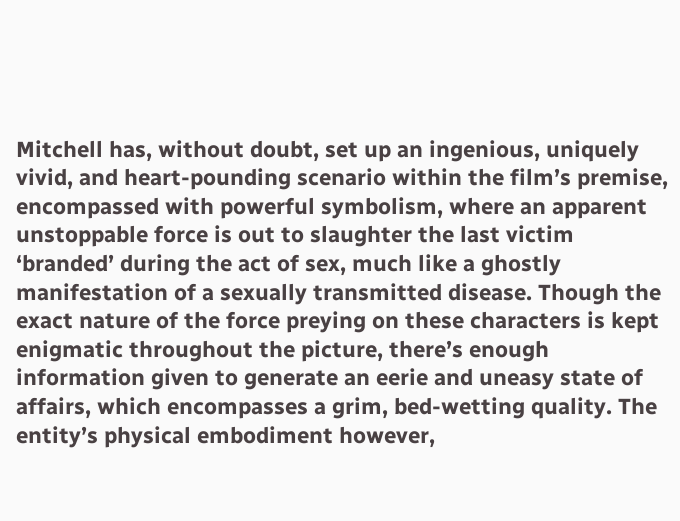Mitchell has, without doubt, set up an ingenious, uniquely vivid, and heart-pounding scenario within the film’s premise, encompassed with powerful symbolism, where an apparent unstoppable force is out to slaughter the last victim ‘branded’ during the act of sex, much like a ghostly manifestation of a sexually transmitted disease. Though the exact nature of the force preying on these characters is kept enigmatic throughout the picture, there’s enough information given to generate an eerie and uneasy state of affairs, which encompasses a grim, bed-wetting quality. The entity’s physical embodiment however,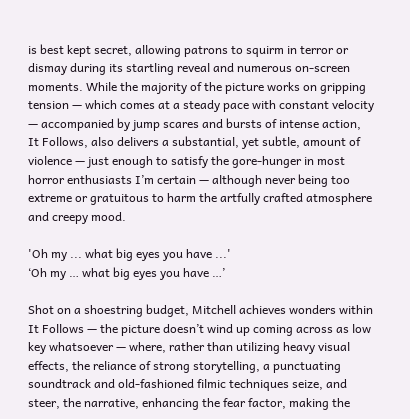is best kept secret, allowing patrons to squirm in terror or dismay during its startling reveal and numerous on-screen moments. While the majority of the picture works on gripping tension — which comes at a steady pace with constant velocity — accompanied by jump scares and bursts of intense action, It Follows, also delivers a substantial, yet subtle, amount of violence — just enough to satisfy the gore-hunger in most horror enthusiasts I’m certain — although never being too extreme or gratuitous to harm the artfully crafted atmosphere and creepy mood.

'Oh my ... what big eyes you have ...'
‘Oh my … what big eyes you have …’

Shot on a shoestring budget, Mitchell achieves wonders within It Follows — the picture doesn’t wind up coming across as low key whatsoever — where, rather than utilizing heavy visual effects, the reliance of strong storytelling, a punctuating soundtrack and old-fashioned filmic techniques seize, and steer, the narrative, enhancing the fear factor, making the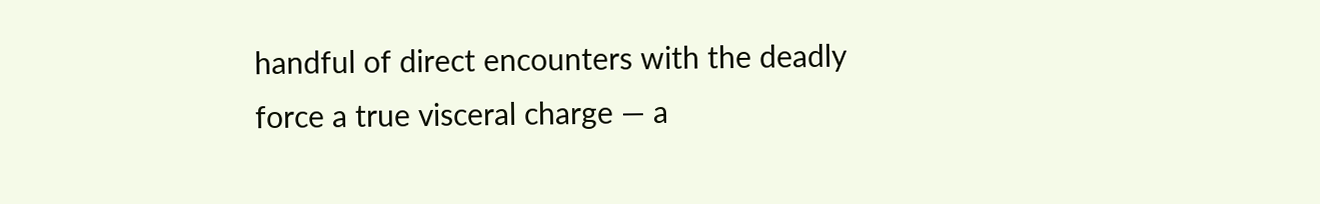handful of direct encounters with the deadly force a true visceral charge — a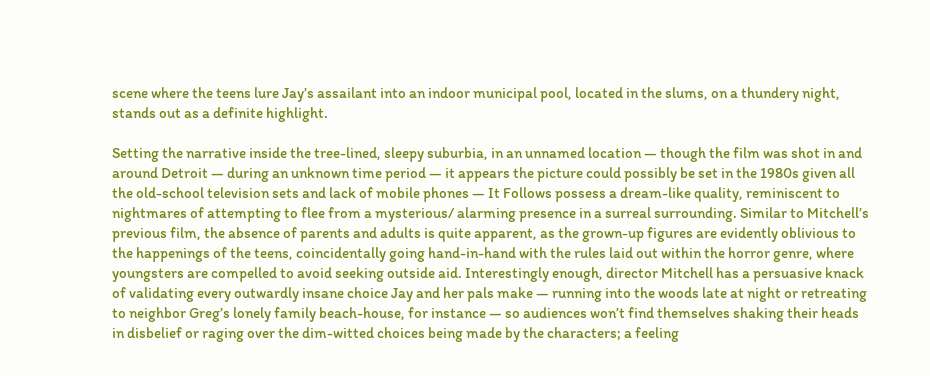scene where the teens lure Jay’s assailant into an indoor municipal pool, located in the slums, on a thundery night, stands out as a definite highlight.

Setting the narrative inside the tree-lined, sleepy suburbia, in an unnamed location — though the film was shot in and around Detroit — during an unknown time period — it appears the picture could possibly be set in the 1980s given all the old-school television sets and lack of mobile phones — It Follows possess a dream-like quality, reminiscent to nightmares of attempting to flee from a mysterious/ alarming presence in a surreal surrounding. Similar to Mitchell’s previous film, the absence of parents and adults is quite apparent, as the grown-up figures are evidently oblivious to the happenings of the teens, coincidentally going hand-in-hand with the rules laid out within the horror genre, where youngsters are compelled to avoid seeking outside aid. Interestingly enough, director Mitchell has a persuasive knack of validating every outwardly insane choice Jay and her pals make — running into the woods late at night or retreating to neighbor Greg’s lonely family beach-house, for instance — so audiences won’t find themselves shaking their heads in disbelief or raging over the dim-witted choices being made by the characters; a feeling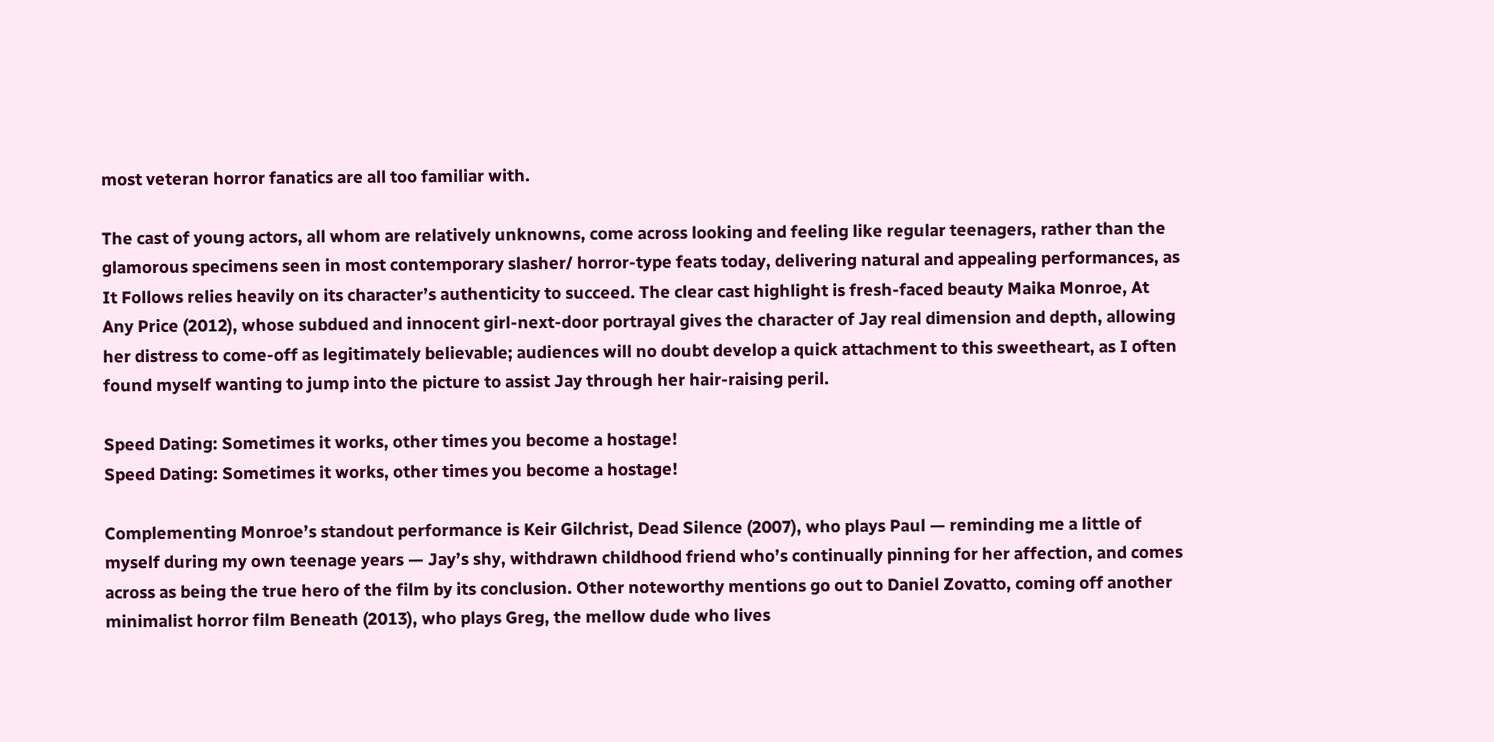most veteran horror fanatics are all too familiar with.

The cast of young actors, all whom are relatively unknowns, come across looking and feeling like regular teenagers, rather than the glamorous specimens seen in most contemporary slasher/ horror-type feats today, delivering natural and appealing performances, as It Follows relies heavily on its character’s authenticity to succeed. The clear cast highlight is fresh-faced beauty Maika Monroe, At Any Price (2012), whose subdued and innocent girl-next-door portrayal gives the character of Jay real dimension and depth, allowing her distress to come-off as legitimately believable; audiences will no doubt develop a quick attachment to this sweetheart, as I often found myself wanting to jump into the picture to assist Jay through her hair-raising peril.

Speed Dating: Sometimes it works, other times you become a hostage!
Speed Dating: Sometimes it works, other times you become a hostage!

Complementing Monroe’s standout performance is Keir Gilchrist, Dead Silence (2007), who plays Paul — reminding me a little of myself during my own teenage years — Jay’s shy, withdrawn childhood friend who’s continually pinning for her affection, and comes across as being the true hero of the film by its conclusion. Other noteworthy mentions go out to Daniel Zovatto, coming off another minimalist horror film Beneath (2013), who plays Greg, the mellow dude who lives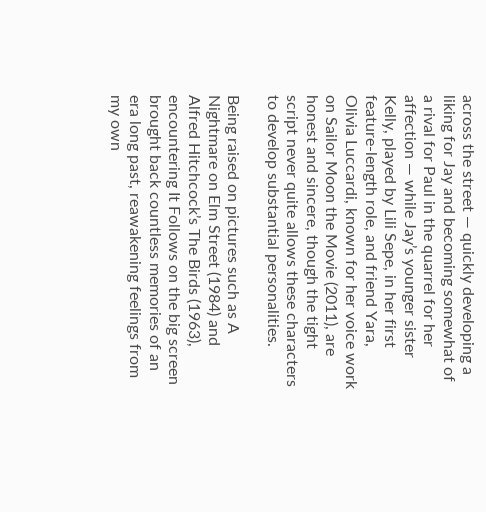across the street — quickly developing a liking for Jay and becoming somewhat of a rival for Paul in the quarrel for her affection — while Jay’s younger sister Kelly, played by Lili Sepe, in her first feature-length role, and friend Yara, Olivia Luccardi, known for her voice work on Sailor Moon the Movie (2011), are honest and sincere, though the tight script never quite allows these characters to develop substantial personalities.

Being raised on pictures such as A Nightmare on Elm Street (1984) and Alfred Hitchcock’s The Birds (1963), encountering It Follows on the big screen brought back countless memories of an era long past, reawakening feelings from my own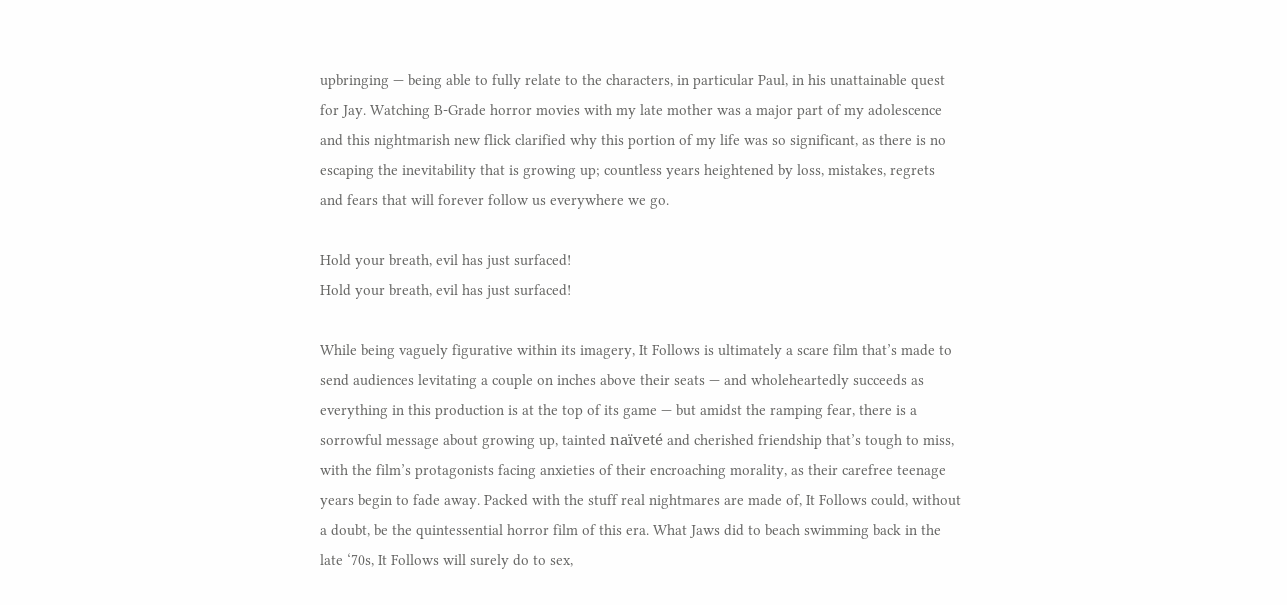upbringing — being able to fully relate to the characters, in particular Paul, in his unattainable quest for Jay. Watching B-Grade horror movies with my late mother was a major part of my adolescence and this nightmarish new flick clarified why this portion of my life was so significant, as there is no escaping the inevitability that is growing up; countless years heightened by loss, mistakes, regrets and fears that will forever follow us everywhere we go.

Hold your breath, evil has just surfaced!
Hold your breath, evil has just surfaced!

While being vaguely figurative within its imagery, It Follows is ultimately a scare film that’s made to send audiences levitating a couple on inches above their seats — and wholeheartedly succeeds as everything in this production is at the top of its game — but amidst the ramping fear, there is a sorrowful message about growing up, tainted naïveté and cherished friendship that’s tough to miss, with the film’s protagonists facing anxieties of their encroaching morality, as their carefree teenage years begin to fade away. Packed with the stuff real nightmares are made of, It Follows could, without a doubt, be the quintessential horror film of this era. What Jaws did to beach swimming back in the late ‘70s, It Follows will surely do to sex,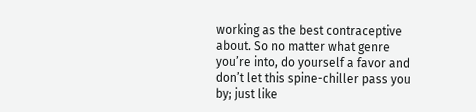working as the best contraceptive about. So no matter what genre you’re into, do yourself a favor and don’t let this spine-chiller pass you by; just like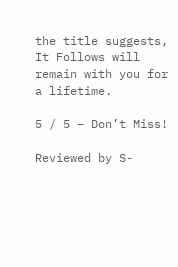the title suggests, It Follows will remain with you for a lifetime.

5 / 5 – Don’t Miss!

Reviewed by S-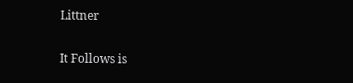Littner

It Follows is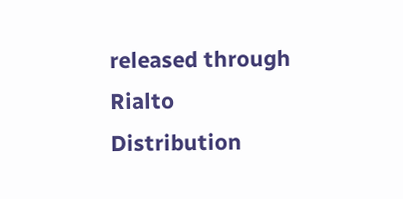released through Rialto Distribution